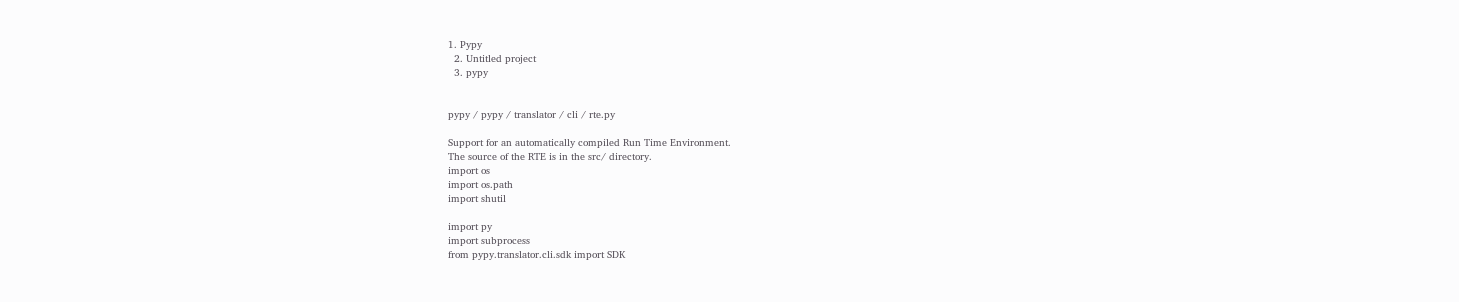1. Pypy
  2. Untitled project
  3. pypy


pypy / pypy / translator / cli / rte.py

Support for an automatically compiled Run Time Environment.
The source of the RTE is in the src/ directory.
import os
import os.path
import shutil

import py
import subprocess
from pypy.translator.cli.sdk import SDK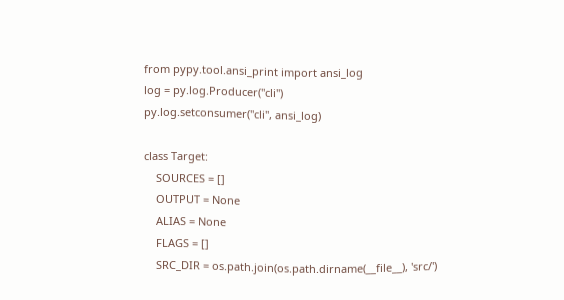from pypy.tool.ansi_print import ansi_log
log = py.log.Producer("cli")
py.log.setconsumer("cli", ansi_log)

class Target:
    SOURCES = []
    OUTPUT = None
    ALIAS = None
    FLAGS = []
    SRC_DIR = os.path.join(os.path.dirname(__file__), 'src/')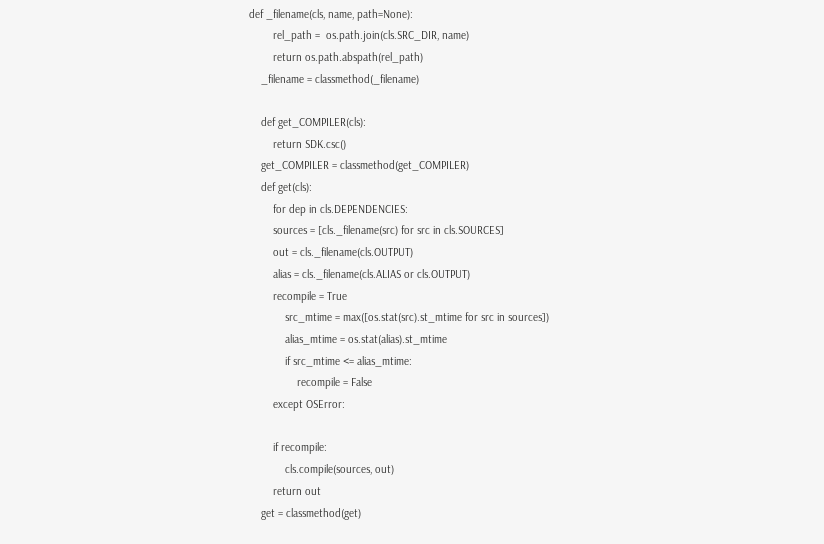def _filename(cls, name, path=None):
        rel_path =  os.path.join(cls.SRC_DIR, name)
        return os.path.abspath(rel_path)
    _filename = classmethod(_filename)

    def get_COMPILER(cls):
        return SDK.csc()
    get_COMPILER = classmethod(get_COMPILER)
    def get(cls):
        for dep in cls.DEPENDENCIES:
        sources = [cls._filename(src) for src in cls.SOURCES]
        out = cls._filename(cls.OUTPUT)
        alias = cls._filename(cls.ALIAS or cls.OUTPUT)
        recompile = True
            src_mtime = max([os.stat(src).st_mtime for src in sources])
            alias_mtime = os.stat(alias).st_mtime
            if src_mtime <= alias_mtime:
                recompile = False
        except OSError:

        if recompile:
            cls.compile(sources, out)
        return out
    get = classmethod(get)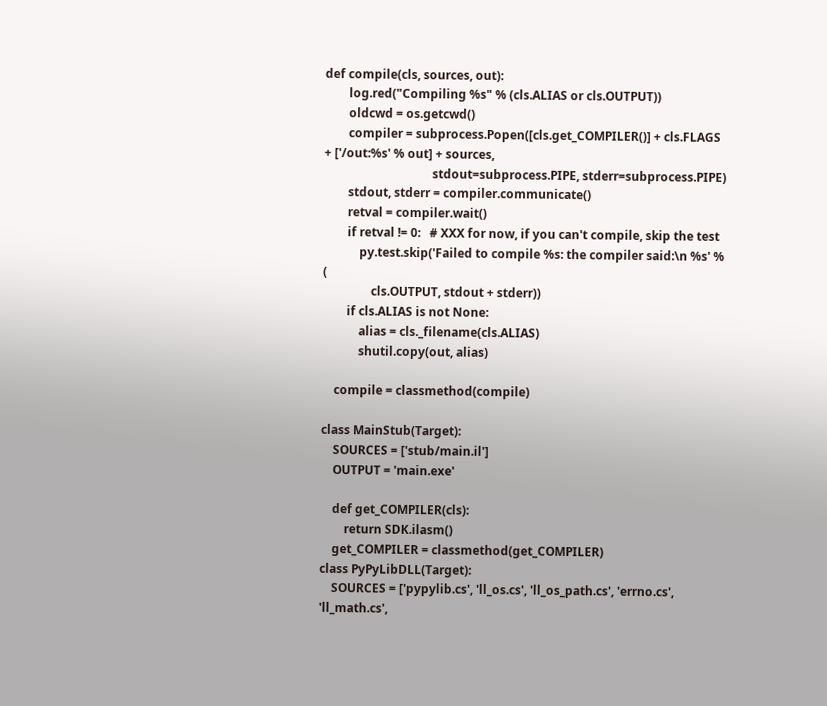def compile(cls, sources, out):
        log.red("Compiling %s" % (cls.ALIAS or cls.OUTPUT))
        oldcwd = os.getcwd()
        compiler = subprocess.Popen([cls.get_COMPILER()] + cls.FLAGS + ['/out:%s' % out] + sources,
                                    stdout=subprocess.PIPE, stderr=subprocess.PIPE)
        stdout, stderr = compiler.communicate()
        retval = compiler.wait()
        if retval != 0:   # XXX for now, if you can't compile, skip the test
            py.test.skip('Failed to compile %s: the compiler said:\n %s' % (
                cls.OUTPUT, stdout + stderr))
        if cls.ALIAS is not None:
            alias = cls._filename(cls.ALIAS)
            shutil.copy(out, alias)

    compile = classmethod(compile)

class MainStub(Target):
    SOURCES = ['stub/main.il']
    OUTPUT = 'main.exe'

    def get_COMPILER(cls):
        return SDK.ilasm()
    get_COMPILER = classmethod(get_COMPILER)
class PyPyLibDLL(Target):
    SOURCES = ['pypylib.cs', 'll_os.cs', 'll_os_path.cs', 'errno.cs', 'll_math.cs',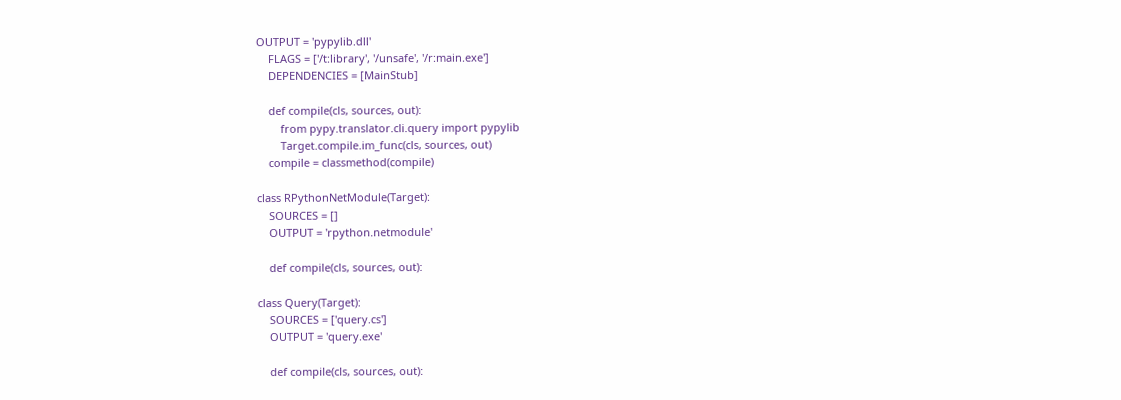OUTPUT = 'pypylib.dll'
    FLAGS = ['/t:library', '/unsafe', '/r:main.exe']
    DEPENDENCIES = [MainStub]

    def compile(cls, sources, out):
        from pypy.translator.cli.query import pypylib
        Target.compile.im_func(cls, sources, out)
    compile = classmethod(compile)

class RPythonNetModule(Target):
    SOURCES = []
    OUTPUT = 'rpython.netmodule'

    def compile(cls, sources, out):

class Query(Target):
    SOURCES = ['query.cs']
    OUTPUT = 'query.exe'

    def compile(cls, sources, out):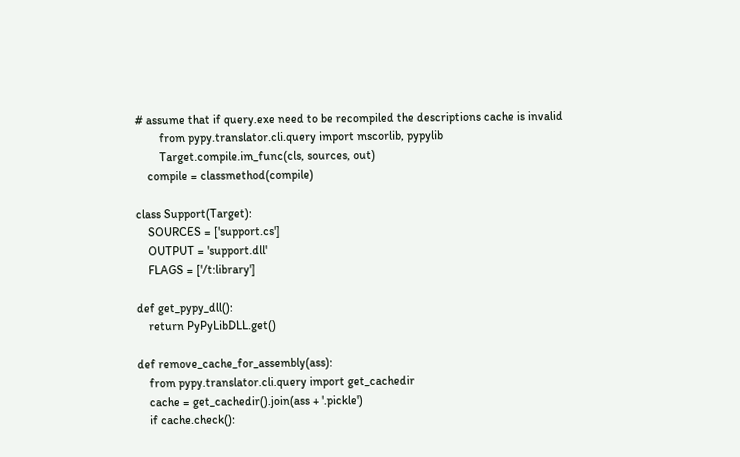# assume that if query.exe need to be recompiled the descriptions cache is invalid
        from pypy.translator.cli.query import mscorlib, pypylib
        Target.compile.im_func(cls, sources, out)
    compile = classmethod(compile)

class Support(Target):
    SOURCES = ['support.cs']
    OUTPUT = 'support.dll'
    FLAGS = ['/t:library']

def get_pypy_dll():
    return PyPyLibDLL.get()

def remove_cache_for_assembly(ass):
    from pypy.translator.cli.query import get_cachedir
    cache = get_cachedir().join(ass + '.pickle')
    if cache.check():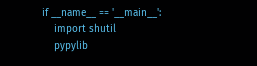if __name__ == '__main__':
    import shutil
    pypylib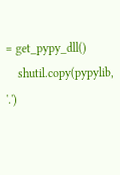= get_pypy_dll()
    shutil.copy(pypylib, '.')